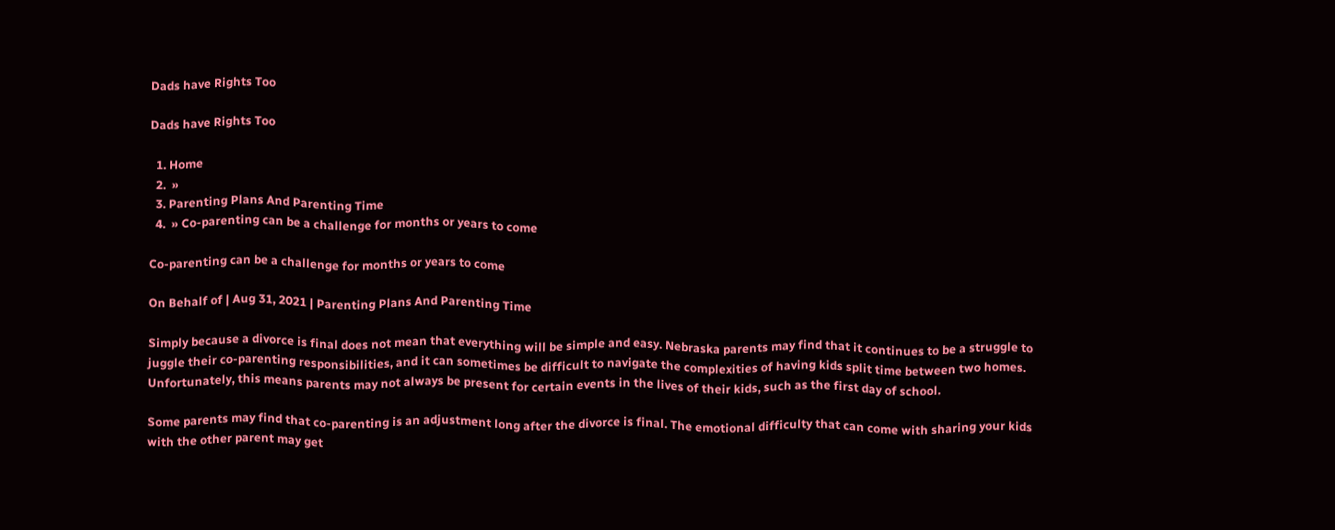Dads have Rights Too

Dads have Rights Too

  1. Home
  2.  »
  3. Parenting Plans And Parenting Time
  4.  » Co-parenting can be a challenge for months or years to come

Co-parenting can be a challenge for months or years to come

On Behalf of | Aug 31, 2021 | Parenting Plans And Parenting Time

Simply because a divorce is final does not mean that everything will be simple and easy. Nebraska parents may find that it continues to be a struggle to juggle their co-parenting responsibilities, and it can sometimes be difficult to navigate the complexities of having kids split time between two homes. Unfortunately, this means parents may not always be present for certain events in the lives of their kids, such as the first day of school.

Some parents may find that co-parenting is an adjustment long after the divorce is final. The emotional difficulty that can come with sharing your kids with the other parent may get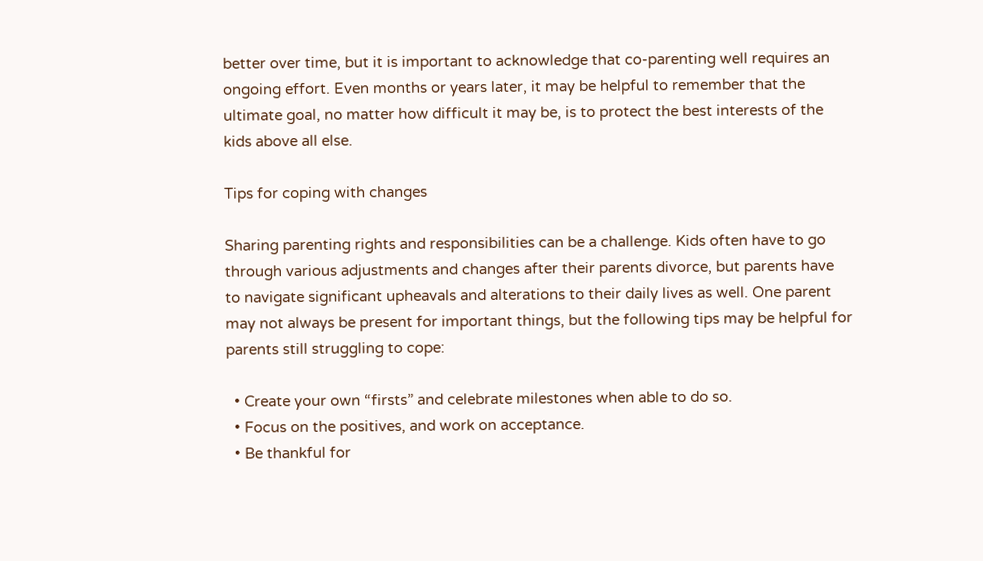better over time, but it is important to acknowledge that co-parenting well requires an ongoing effort. Even months or years later, it may be helpful to remember that the ultimate goal, no matter how difficult it may be, is to protect the best interests of the kids above all else.

Tips for coping with changes

Sharing parenting rights and responsibilities can be a challenge. Kids often have to go through various adjustments and changes after their parents divorce, but parents have to navigate significant upheavals and alterations to their daily lives as well. One parent may not always be present for important things, but the following tips may be helpful for parents still struggling to cope:

  • Create your own “firsts” and celebrate milestones when able to do so.
  • Focus on the positives, and work on acceptance.
  • Be thankful for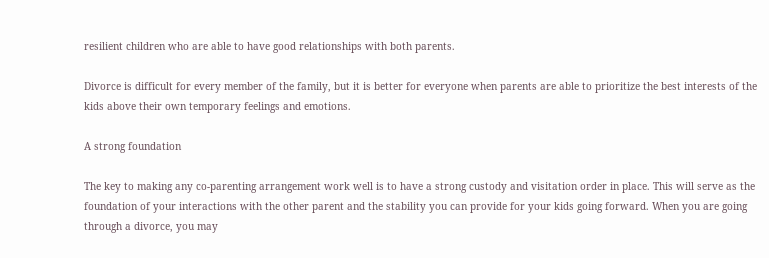resilient children who are able to have good relationships with both parents.

Divorce is difficult for every member of the family, but it is better for everyone when parents are able to prioritize the best interests of the kids above their own temporary feelings and emotions.

A strong foundation

The key to making any co-parenting arrangement work well is to have a strong custody and visitation order in place. This will serve as the foundation of your interactions with the other parent and the stability you can provide for your kids going forward. When you are going through a divorce, you may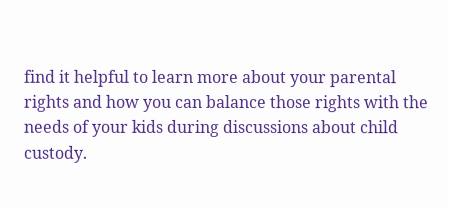find it helpful to learn more about your parental rights and how you can balance those rights with the needs of your kids during discussions about child custody.